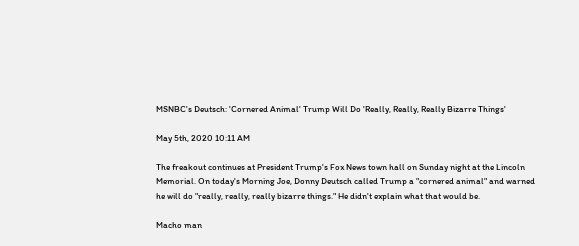MSNBC's Deutsch: 'Cornered Animal' Trump Will Do 'Really, Really, Really Bizarre Things'

May 5th, 2020 10:11 AM

The freakout continues at President Trump's Fox News town hall on Sunday night at the Lincoln Memorial. On today's Morning Joe, Donny Deutsch called Trump a "cornered animal" and warned he will do "really, really, really bizarre things." He didn't explain what that would be.

Macho man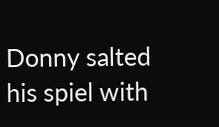Donny salted his spiel with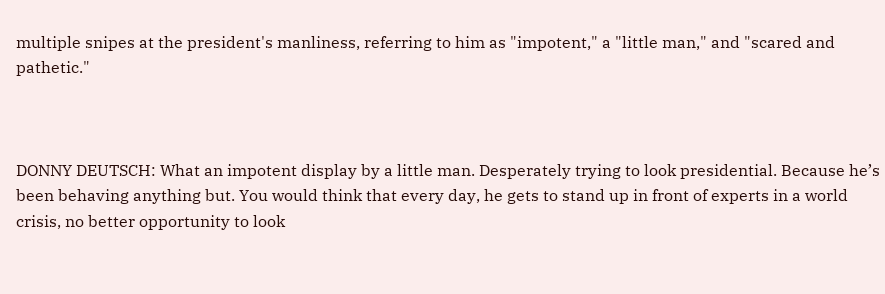multiple snipes at the president's manliness, referring to him as "impotent," a "little man," and "scared and pathetic."



DONNY DEUTSCH: What an impotent display by a little man. Desperately trying to look presidential. Because he’s been behaving anything but. You would think that every day, he gets to stand up in front of experts in a world crisis, no better opportunity to look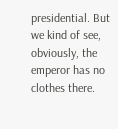presidential. But we kind of see, obviously, the emperor has no clothes there.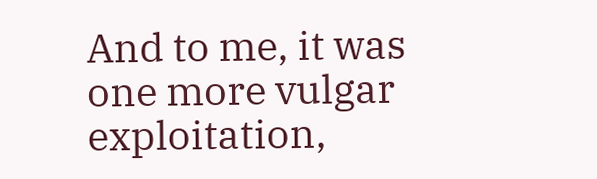And to me, it was one more vulgar exploitation,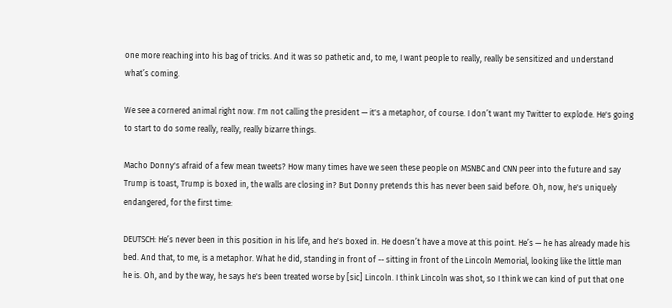one more reaching into his bag of tricks. And it was so pathetic and, to me, I want people to really, really be sensitized and understand what’s coming.

We see a cornered animal right now. I'm not calling the president — it's a metaphor, of course. I don’t want my Twitter to explode. He's going to start to do some really, really, really bizarre things.

Macho Donny's afraid of a few mean tweets? How many times have we seen these people on MSNBC and CNN peer into the future and say Trump is toast, Trump is boxed in, the walls are closing in? But Donny pretends this has never been said before. Oh, now, he's uniquely endangered, for the first time:

DEUTSCH: He’s never been in this position in his life, and he's boxed in. He doesn’t have a move at this point. He’s — he has already made his bed. And that, to me, is a metaphor. What he did, standing in front of -- sitting in front of the Lincoln Memorial, looking like the little man he is. Oh, and by the way, he says he's been treated worse by [sic] Lincoln. I think Lincoln was shot, so I think we can kind of put that one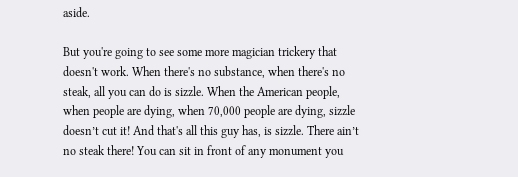aside.

But you're going to see some more magician trickery that doesn't work. When there's no substance, when there's no steak, all you can do is sizzle. When the American people, when people are dying, when 70,000 people are dying, sizzle doesn’t cut it! And that's all this guy has, is sizzle. There ain’t no steak there! You can sit in front of any monument you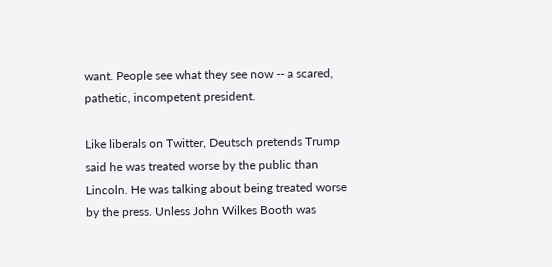want. People see what they see now -- a scared, pathetic, incompetent president.

Like liberals on Twitter, Deutsch pretends Trump said he was treated worse by the public than Lincoln. He was talking about being treated worse by the press. Unless John Wilkes Booth was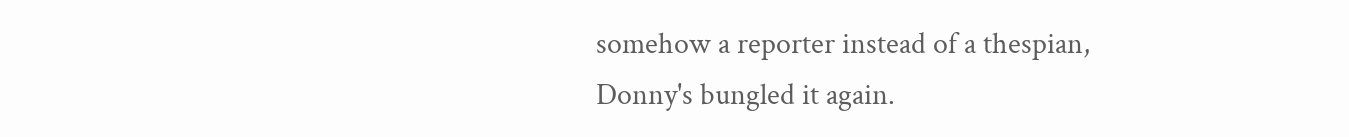somehow a reporter instead of a thespian, Donny's bungled it again.